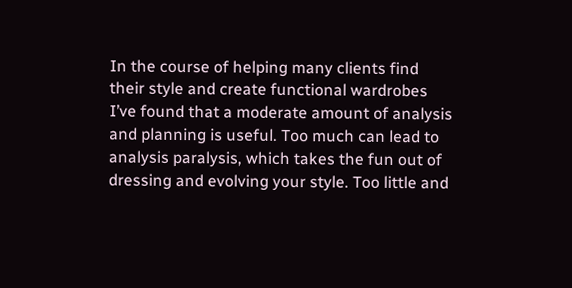In the course of helping many clients find their style and create functional wardrobes I’ve found that a moderate amount of analysis and planning is useful. Too much can lead to analysis paralysis, which takes the fun out of dressing and evolving your style. Too little and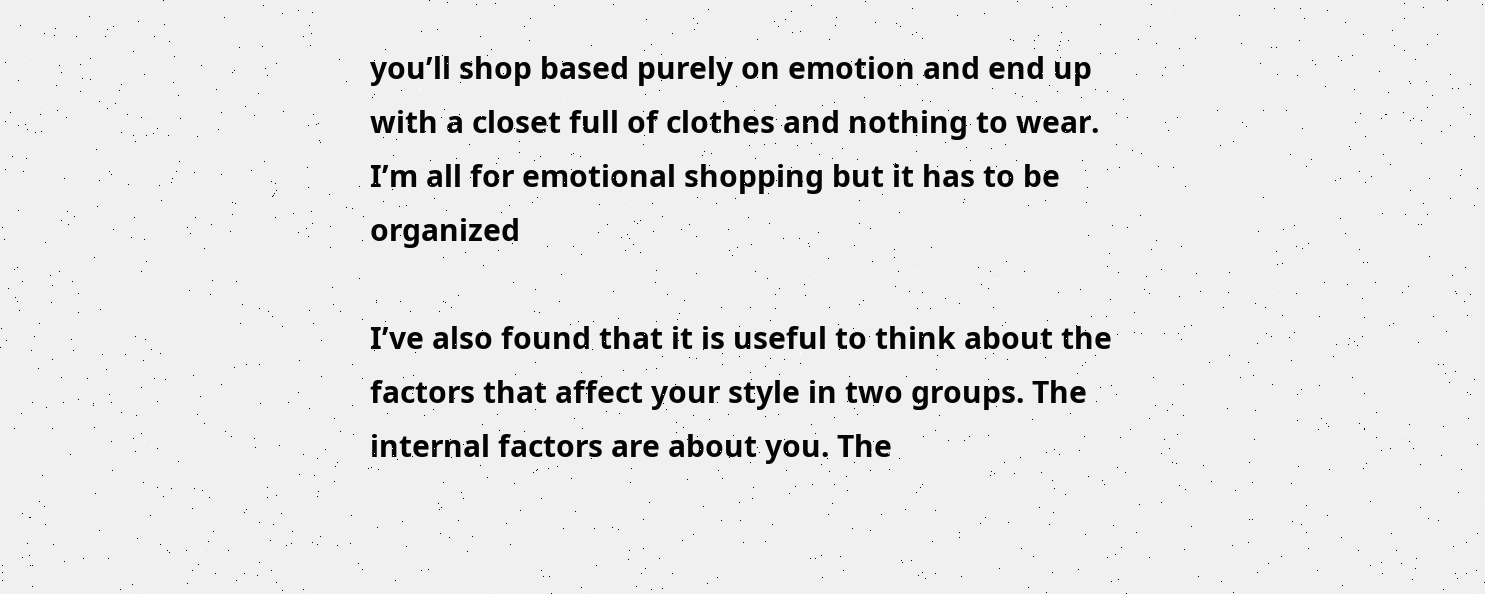you’ll shop based purely on emotion and end up with a closet full of clothes and nothing to wear. I’m all for emotional shopping but it has to be organized

I’ve also found that it is useful to think about the factors that affect your style in two groups. The internal factors are about you. The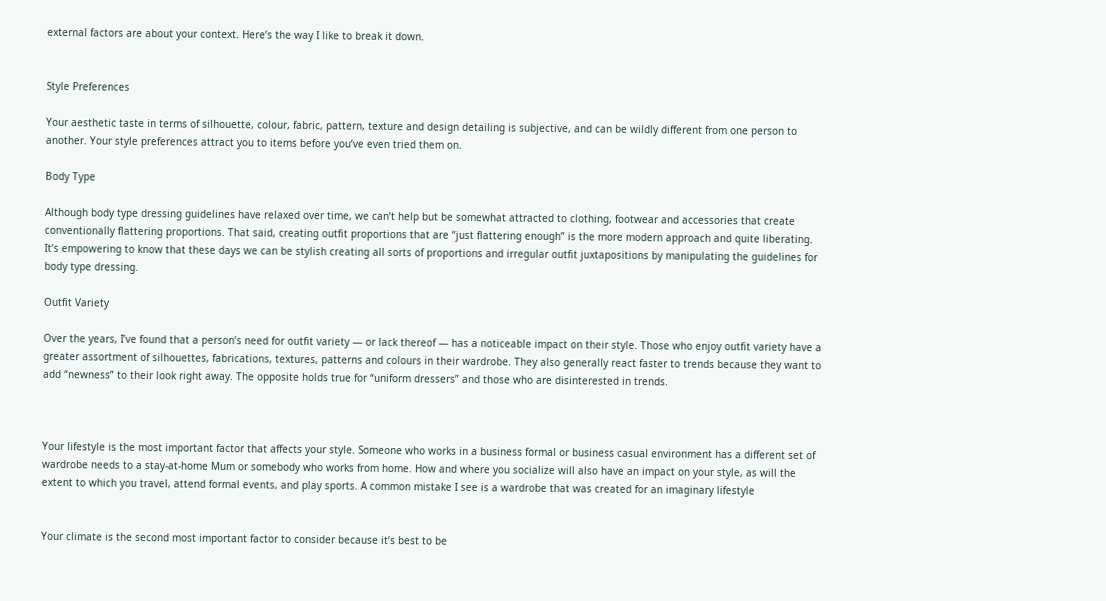external factors are about your context. Here’s the way I like to break it down.


Style Preferences

Your aesthetic taste in terms of silhouette, colour, fabric, pattern, texture and design detailing is subjective, and can be wildly different from one person to another. Your style preferences attract you to items before you’ve even tried them on.

Body Type

Although body type dressing guidelines have relaxed over time, we can’t help but be somewhat attracted to clothing, footwear and accessories that create conventionally flattering proportions. That said, creating outfit proportions that are “just flattering enough” is the more modern approach and quite liberating. It’s empowering to know that these days we can be stylish creating all sorts of proportions and irregular outfit juxtapositions by manipulating the guidelines for body type dressing.

Outfit Variety

Over the years, I’ve found that a person’s need for outfit variety — or lack thereof — has a noticeable impact on their style. Those who enjoy outfit variety have a greater assortment of silhouettes, fabrications, textures, patterns and colours in their wardrobe. They also generally react faster to trends because they want to add “newness” to their look right away. The opposite holds true for “uniform dressers” and those who are disinterested in trends.



Your lifestyle is the most important factor that affects your style. Someone who works in a business formal or business casual environment has a different set of wardrobe needs to a stay-at-home Mum or somebody who works from home. How and where you socialize will also have an impact on your style, as will the extent to which you travel, attend formal events, and play sports. A common mistake I see is a wardrobe that was created for an imaginary lifestyle


Your climate is the second most important factor to consider because it’s best to be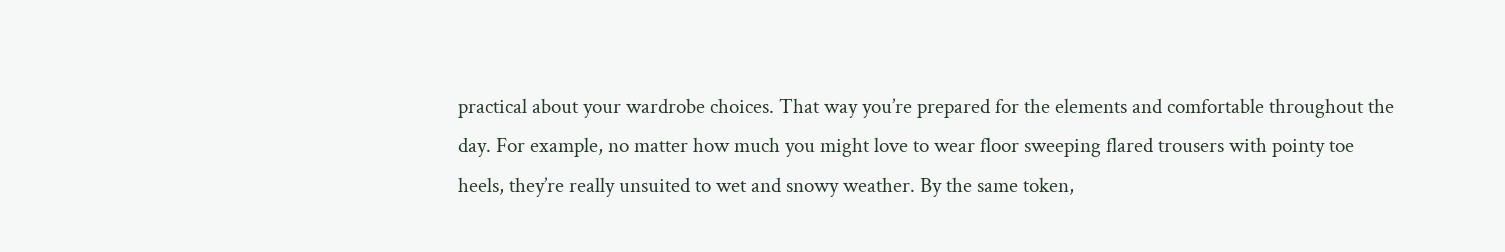practical about your wardrobe choices. That way you’re prepared for the elements and comfortable throughout the day. For example, no matter how much you might love to wear floor sweeping flared trousers with pointy toe heels, they’re really unsuited to wet and snowy weather. By the same token,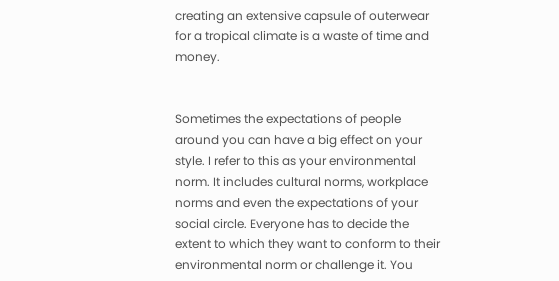creating an extensive capsule of outerwear for a tropical climate is a waste of time and money.


Sometimes the expectations of people around you can have a big effect on your style. I refer to this as your environmental norm. It includes cultural norms, workplace norms and even the expectations of your social circle. Everyone has to decide the extent to which they want to conform to their environmental norm or challenge it. You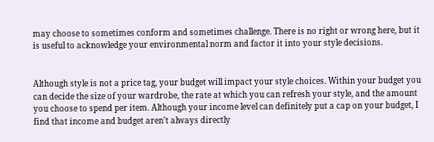may choose to sometimes conform and sometimes challenge. There is no right or wrong here, but it is useful to acknowledge your environmental norm and factor it into your style decisions.


Although style is not a price tag, your budget will impact your style choices. Within your budget you can decide the size of your wardrobe, the rate at which you can refresh your style, and the amount you choose to spend per item. Although your income level can definitely put a cap on your budget, I find that income and budget aren’t always directly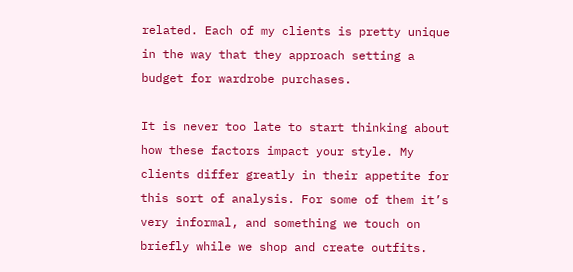related. Each of my clients is pretty unique in the way that they approach setting a budget for wardrobe purchases.

It is never too late to start thinking about how these factors impact your style. My clients differ greatly in their appetite for this sort of analysis. For some of them it’s very informal, and something we touch on briefly while we shop and create outfits.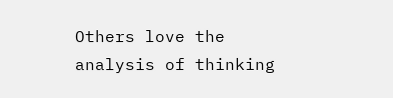Others love the analysis of thinking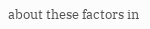about these factors in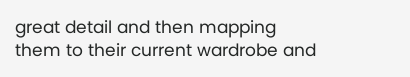great detail and then mapping them to their current wardrobe and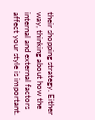their shopping strategy. Either way, thinking about how the internal and external factors affect your style is important.